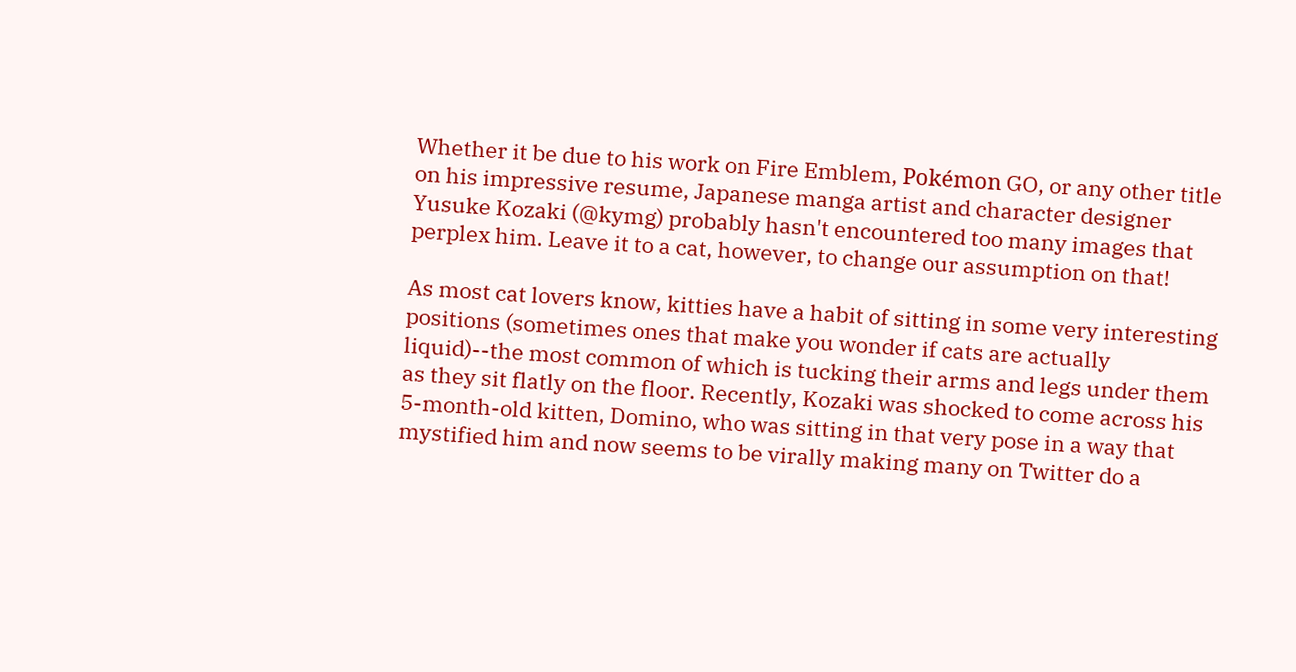Whether it be due to his work on Fire Emblem, Pokémon GO, or any other title on his impressive resume, Japanese manga artist and character designer Yusuke Kozaki (@kymg) probably hasn't encountered too many images that perplex him. Leave it to a cat, however, to change our assumption on that!

As most cat lovers know, kitties have a habit of sitting in some very interesting positions (sometimes ones that make you wonder if cats are actually liquid)--the most common of which is tucking their arms and legs under them as they sit flatly on the floor. Recently, Kozaki was shocked to come across his 5-month-old kitten, Domino, who was sitting in that very pose in a way that mystified him and now seems to be virally making many on Twitter do a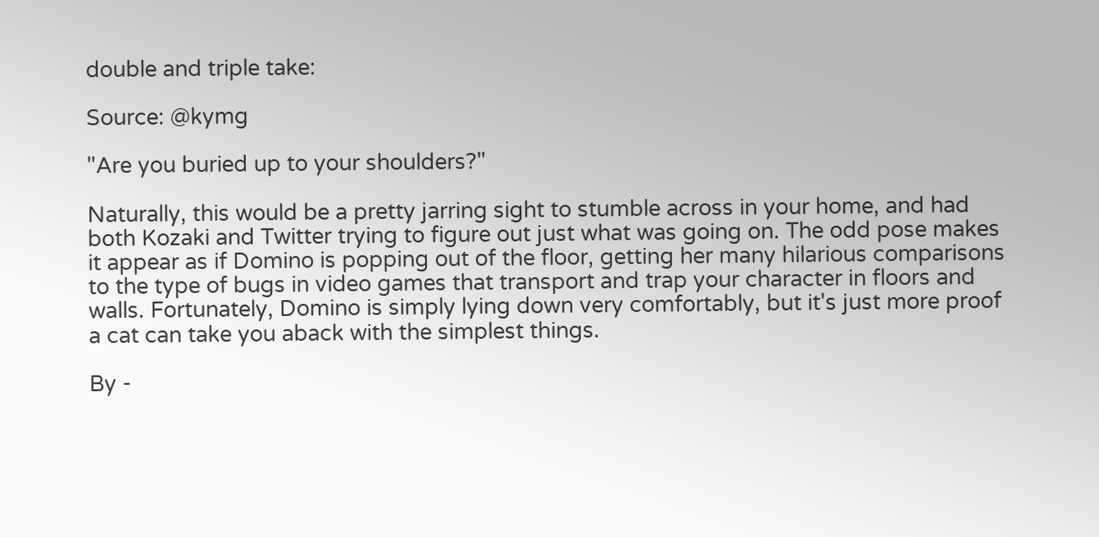double and triple take:

Source: @kymg

"Are you buried up to your shoulders?"

Naturally, this would be a pretty jarring sight to stumble across in your home, and had both Kozaki and Twitter trying to figure out just what was going on. The odd pose makes it appear as if Domino is popping out of the floor, getting her many hilarious comparisons to the type of bugs in video games that transport and trap your character in floors and walls. Fortunately, Domino is simply lying down very comfortably, but it's just more proof a cat can take you aback with the simplest things.

By -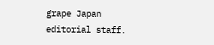grape Japan editorial staff.